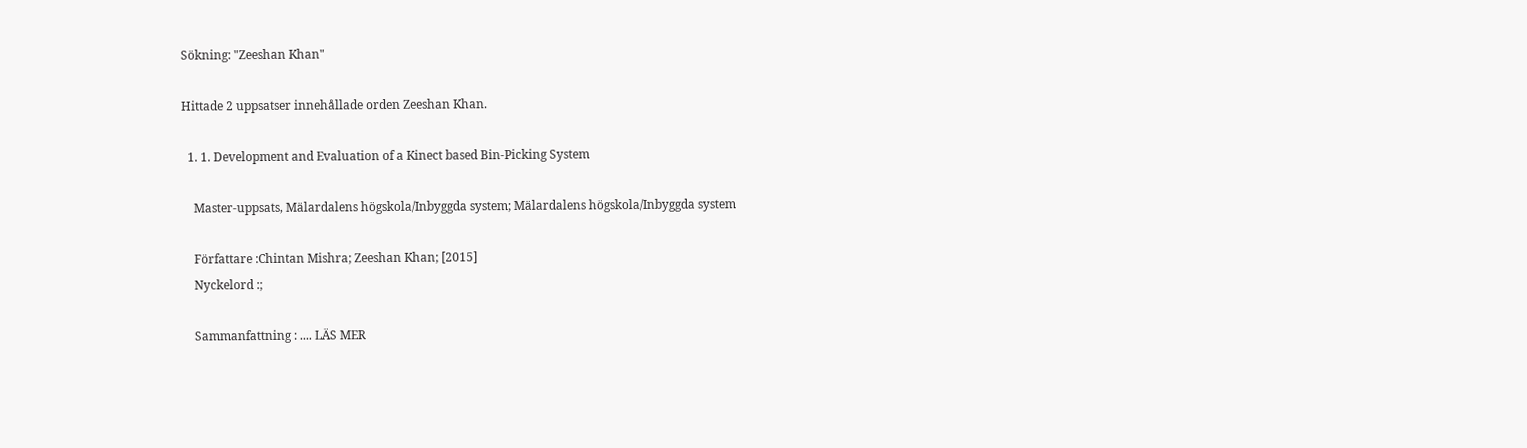Sökning: "Zeeshan Khan"

Hittade 2 uppsatser innehållade orden Zeeshan Khan.

  1. 1. Development and Evaluation of a Kinect based Bin-Picking System

    Master-uppsats, Mälardalens högskola/Inbyggda system; Mälardalens högskola/Inbyggda system

    Författare :Chintan Mishra; Zeeshan Khan; [2015]
    Nyckelord :;

    Sammanfattning : .... LÄS MER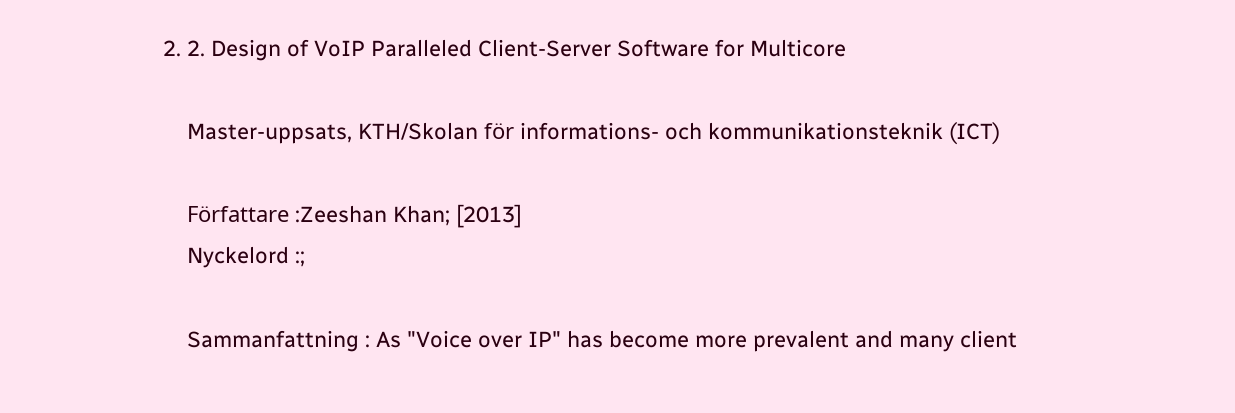2. 2. Design of VoIP Paralleled Client-Server Software for Multicore

    Master-uppsats, KTH/Skolan för informations- och kommunikationsteknik (ICT)

    Författare :Zeeshan Khan; [2013]
    Nyckelord :;

    Sammanfattning : As "Voice over IP" has become more prevalent and many client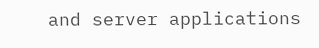and server applications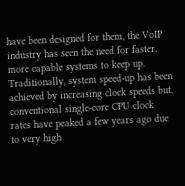have been designed for them, the VoIP industry has seen the need for faster, more capable systems to keep up. Traditionally, system speed-up has been achieved by increasing clock speeds but, conventional single-core CPU clock rates have peaked a few years ago due to very high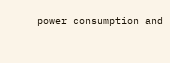power consumption and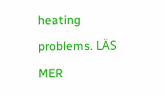heating problems. LÄS MER